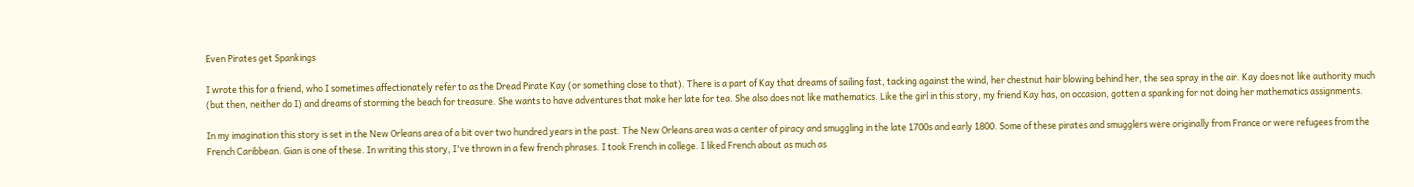Even Pirates get Spankings

I wrote this for a friend, who I sometimes affectionately refer to as the Dread Pirate Kay (or something close to that). There is a part of Kay that dreams of sailing fast, tacking against the wind, her chestnut hair blowing behind her, the sea spray in the air. Kay does not like authority much (but then, neither do I) and dreams of storming the beach for treasure. She wants to have adventures that make her late for tea. She also does not like mathematics. Like the girl in this story, my friend Kay has, on occasion, gotten a spanking for not doing her mathematics assignments.

In my imagination this story is set in the New Orleans area of a bit over two hundred years in the past. The New Orleans area was a center of piracy and smuggling in the late 1700s and early 1800. Some of these pirates and smugglers were originally from France or were refugees from the French Caribbean. Gian is one of these. In writing this story, I've thrown in a few french phrases. I took French in college. I liked French about as much as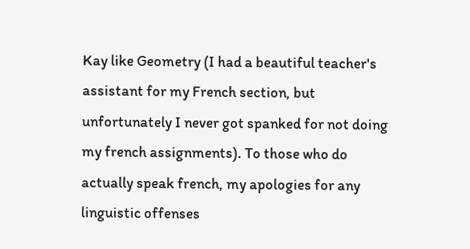Kay like Geometry (I had a beautiful teacher's assistant for my French section, but unfortunately I never got spanked for not doing my french assignments). To those who do actually speak french, my apologies for any linguistic offenses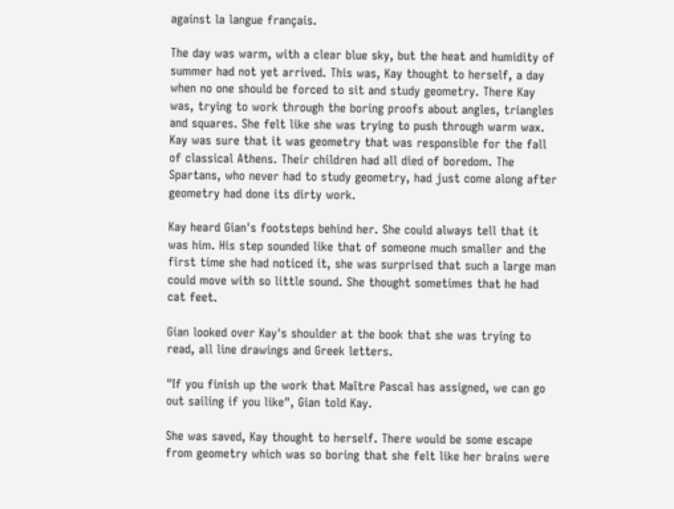against la langue français.

The day was warm, with a clear blue sky, but the heat and humidity of summer had not yet arrived. This was, Kay thought to herself, a day when no one should be forced to sit and study geometry. There Kay was, trying to work through the boring proofs about angles, triangles and squares. She felt like she was trying to push through warm wax. Kay was sure that it was geometry that was responsible for the fall of classical Athens. Their children had all died of boredom. The Spartans, who never had to study geometry, had just come along after geometry had done its dirty work.

Kay heard Gian's footsteps behind her. She could always tell that it was him. His step sounded like that of someone much smaller and the first time she had noticed it, she was surprised that such a large man could move with so little sound. She thought sometimes that he had cat feet.

Gian looked over Kay's shoulder at the book that she was trying to read, all line drawings and Greek letters.

"If you finish up the work that Maître Pascal has assigned, we can go out sailing if you like", Gian told Kay.

She was saved, Kay thought to herself. There would be some escape from geometry which was so boring that she felt like her brains were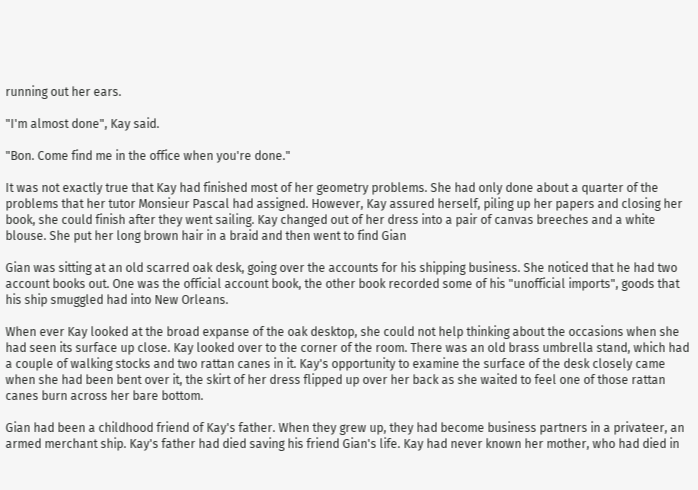running out her ears.

"I'm almost done", Kay said.

"Bon. Come find me in the office when you're done."

It was not exactly true that Kay had finished most of her geometry problems. She had only done about a quarter of the problems that her tutor Monsieur Pascal had assigned. However, Kay assured herself, piling up her papers and closing her book, she could finish after they went sailing. Kay changed out of her dress into a pair of canvas breeches and a white blouse. She put her long brown hair in a braid and then went to find Gian

Gian was sitting at an old scarred oak desk, going over the accounts for his shipping business. She noticed that he had two account books out. One was the official account book, the other book recorded some of his "unofficial imports", goods that his ship smuggled had into New Orleans.

When ever Kay looked at the broad expanse of the oak desktop, she could not help thinking about the occasions when she had seen its surface up close. Kay looked over to the corner of the room. There was an old brass umbrella stand, which had a couple of walking stocks and two rattan canes in it. Kay's opportunity to examine the surface of the desk closely came when she had been bent over it, the skirt of her dress flipped up over her back as she waited to feel one of those rattan canes burn across her bare bottom.

Gian had been a childhood friend of Kay's father. When they grew up, they had become business partners in a privateer, an armed merchant ship. Kay's father had died saving his friend Gian's life. Kay had never known her mother, who had died in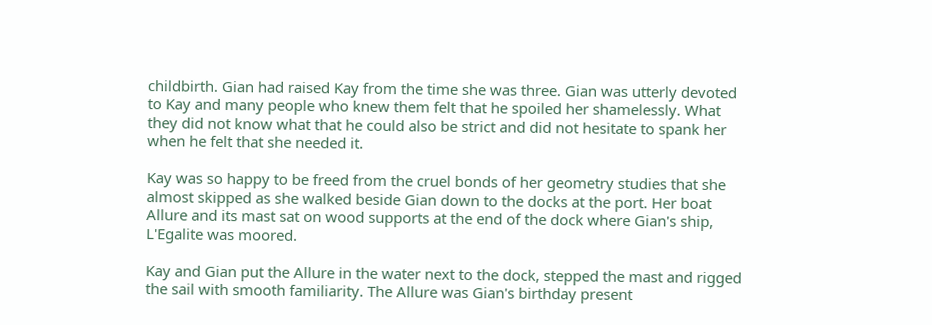childbirth. Gian had raised Kay from the time she was three. Gian was utterly devoted to Kay and many people who knew them felt that he spoiled her shamelessly. What they did not know what that he could also be strict and did not hesitate to spank her when he felt that she needed it.

Kay was so happy to be freed from the cruel bonds of her geometry studies that she almost skipped as she walked beside Gian down to the docks at the port. Her boat Allure and its mast sat on wood supports at the end of the dock where Gian's ship, L'Egalite was moored.

Kay and Gian put the Allure in the water next to the dock, stepped the mast and rigged the sail with smooth familiarity. The Allure was Gian's birthday present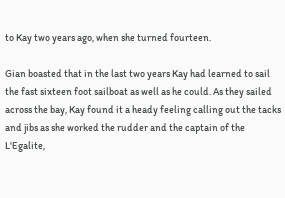to Kay two years ago, when she turned fourteen.

Gian boasted that in the last two years Kay had learned to sail the fast sixteen foot sailboat as well as he could. As they sailed across the bay, Kay found it a heady feeling calling out the tacks and jibs as she worked the rudder and the captain of the L'Egalite,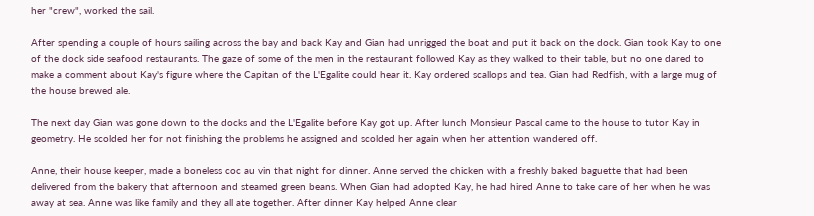her "crew", worked the sail.

After spending a couple of hours sailing across the bay and back Kay and Gian had unrigged the boat and put it back on the dock. Gian took Kay to one of the dock side seafood restaurants. The gaze of some of the men in the restaurant followed Kay as they walked to their table, but no one dared to make a comment about Kay's figure where the Capitan of the L'Egalite could hear it. Kay ordered scallops and tea. Gian had Redfish, with a large mug of the house brewed ale.

The next day Gian was gone down to the docks and the L'Egalite before Kay got up. After lunch Monsieur Pascal came to the house to tutor Kay in geometry. He scolded her for not finishing the problems he assigned and scolded her again when her attention wandered off.

Anne, their house keeper, made a boneless coc au vin that night for dinner. Anne served the chicken with a freshly baked baguette that had been delivered from the bakery that afternoon and steamed green beans. When Gian had adopted Kay, he had hired Anne to take care of her when he was away at sea. Anne was like family and they all ate together. After dinner Kay helped Anne clear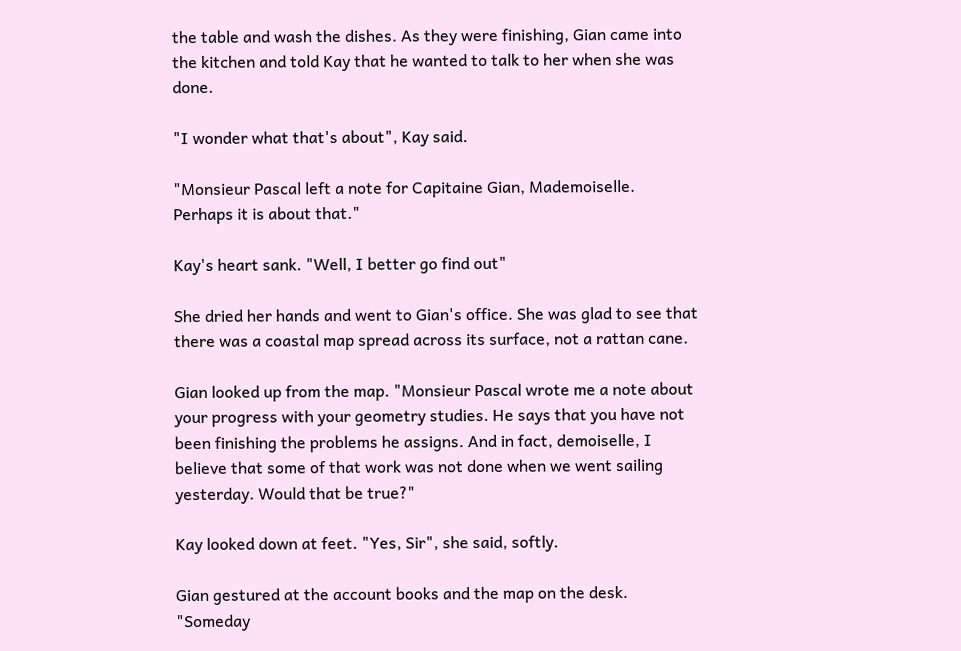the table and wash the dishes. As they were finishing, Gian came into the kitchen and told Kay that he wanted to talk to her when she was done.

"I wonder what that's about", Kay said.

"Monsieur Pascal left a note for Capitaine Gian, Mademoiselle. Perhaps it is about that."

Kay's heart sank. "Well, I better go find out"

She dried her hands and went to Gian's office. She was glad to see that there was a coastal map spread across its surface, not a rattan cane.

Gian looked up from the map. "Monsieur Pascal wrote me a note about your progress with your geometry studies. He says that you have not been finishing the problems he assigns. And in fact, demoiselle, I believe that some of that work was not done when we went sailing yesterday. Would that be true?"

Kay looked down at feet. "Yes, Sir", she said, softly.

Gian gestured at the account books and the map on the desk. "Someday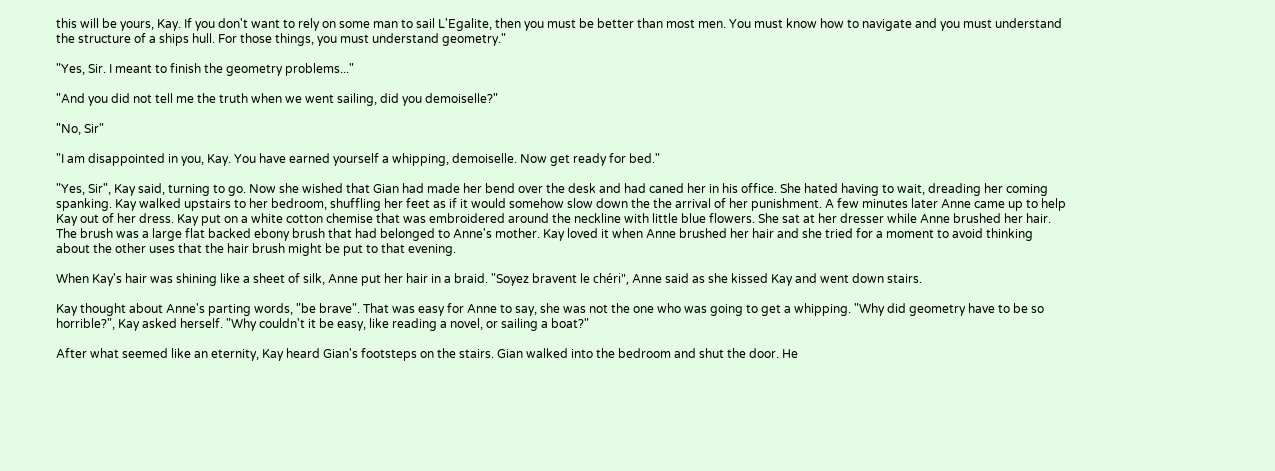this will be yours, Kay. If you don't want to rely on some man to sail L'Egalite, then you must be better than most men. You must know how to navigate and you must understand the structure of a ships hull. For those things, you must understand geometry."

"Yes, Sir. I meant to finish the geometry problems..."

"And you did not tell me the truth when we went sailing, did you demoiselle?"

"No, Sir"

"I am disappointed in you, Kay. You have earned yourself a whipping, demoiselle. Now get ready for bed."

"Yes, Sir", Kay said, turning to go. Now she wished that Gian had made her bend over the desk and had caned her in his office. She hated having to wait, dreading her coming spanking. Kay walked upstairs to her bedroom, shuffling her feet as if it would somehow slow down the the arrival of her punishment. A few minutes later Anne came up to help Kay out of her dress. Kay put on a white cotton chemise that was embroidered around the neckline with little blue flowers. She sat at her dresser while Anne brushed her hair. The brush was a large flat backed ebony brush that had belonged to Anne's mother. Kay loved it when Anne brushed her hair and she tried for a moment to avoid thinking about the other uses that the hair brush might be put to that evening.

When Kay's hair was shining like a sheet of silk, Anne put her hair in a braid. "Soyez bravent le chéri", Anne said as she kissed Kay and went down stairs.

Kay thought about Anne's parting words, "be brave". That was easy for Anne to say, she was not the one who was going to get a whipping. "Why did geometry have to be so horrible?", Kay asked herself. "Why couldn't it be easy, like reading a novel, or sailing a boat?"

After what seemed like an eternity, Kay heard Gian's footsteps on the stairs. Gian walked into the bedroom and shut the door. He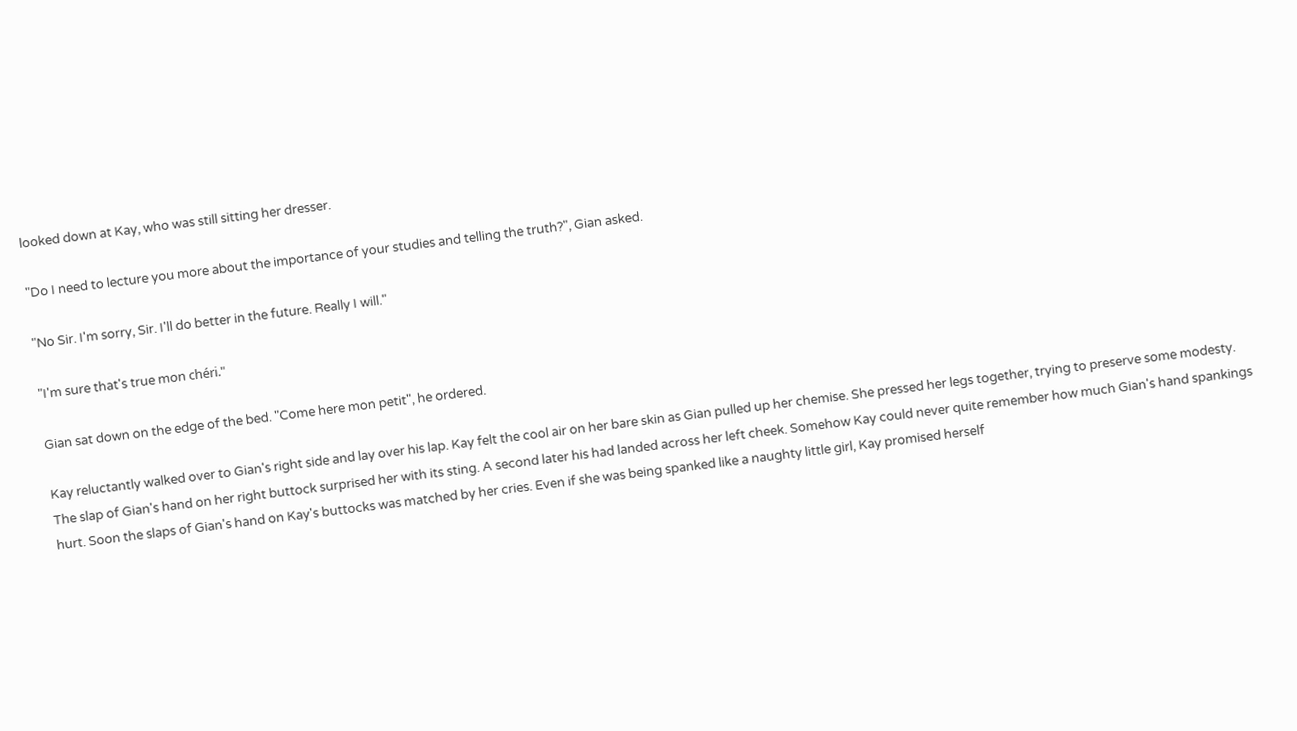looked down at Kay, who was still sitting her dresser.

"Do I need to lecture you more about the importance of your studies and telling the truth?", Gian asked.

"No Sir. I'm sorry, Sir. I'll do better in the future. Really I will."

"I'm sure that's true mon chéri."

Gian sat down on the edge of the bed. "Come here mon petit", he ordered.

Kay reluctantly walked over to Gian's right side and lay over his lap. Kay felt the cool air on her bare skin as Gian pulled up her chemise. She pressed her legs together, trying to preserve some modesty. The slap of Gian's hand on her right buttock surprised her with its sting. A second later his had landed across her left cheek. Somehow Kay could never quite remember how much Gian's hand spankings hurt. Soon the slaps of Gian's hand on Kay's buttocks was matched by her cries. Even if she was being spanked like a naughty little girl, Kay promised herself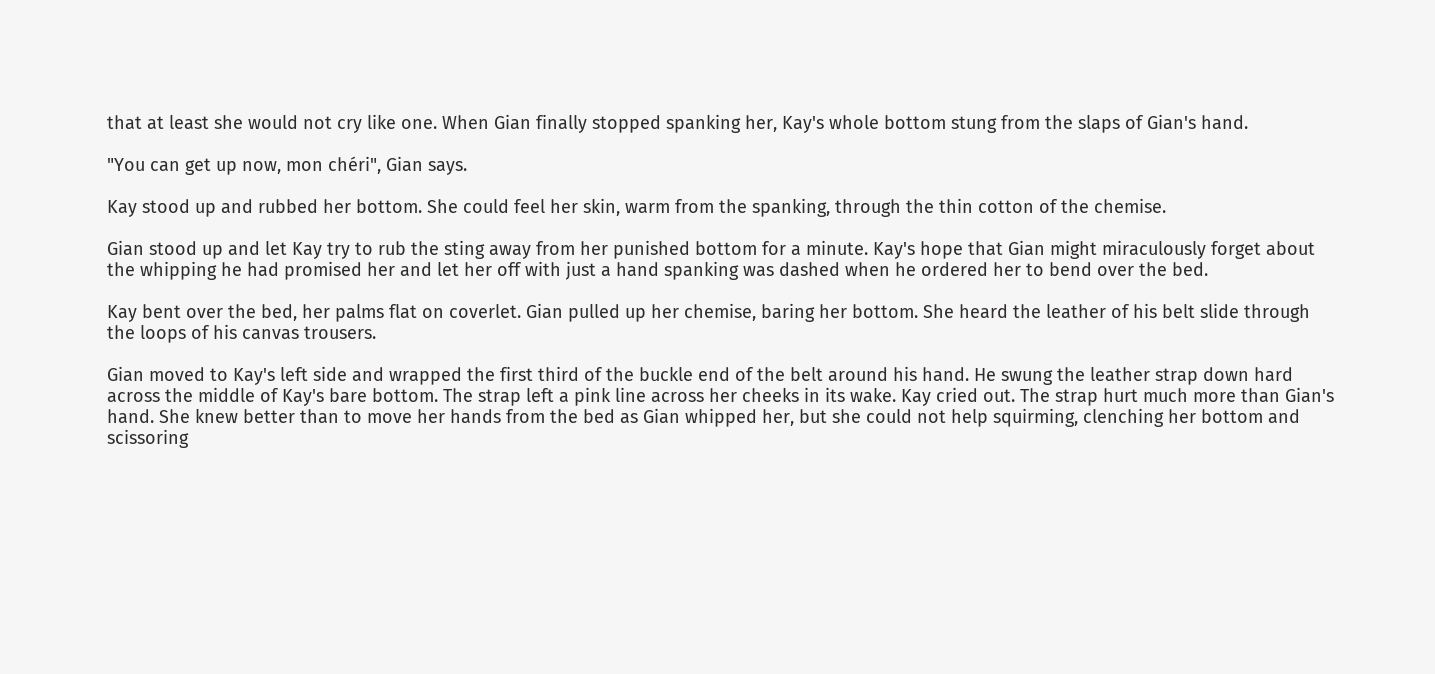that at least she would not cry like one. When Gian finally stopped spanking her, Kay's whole bottom stung from the slaps of Gian's hand.

"You can get up now, mon chéri", Gian says.

Kay stood up and rubbed her bottom. She could feel her skin, warm from the spanking, through the thin cotton of the chemise.

Gian stood up and let Kay try to rub the sting away from her punished bottom for a minute. Kay's hope that Gian might miraculously forget about the whipping he had promised her and let her off with just a hand spanking was dashed when he ordered her to bend over the bed.

Kay bent over the bed, her palms flat on coverlet. Gian pulled up her chemise, baring her bottom. She heard the leather of his belt slide through the loops of his canvas trousers.

Gian moved to Kay's left side and wrapped the first third of the buckle end of the belt around his hand. He swung the leather strap down hard across the middle of Kay's bare bottom. The strap left a pink line across her cheeks in its wake. Kay cried out. The strap hurt much more than Gian's hand. She knew better than to move her hands from the bed as Gian whipped her, but she could not help squirming, clenching her bottom and scissoring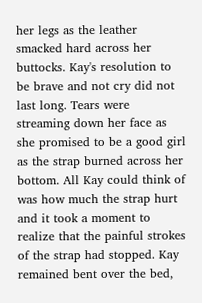her legs as the leather smacked hard across her buttocks. Kay's resolution to be brave and not cry did not last long. Tears were streaming down her face as she promised to be a good girl as the strap burned across her bottom. All Kay could think of was how much the strap hurt and it took a moment to realize that the painful strokes of the strap had stopped. Kay remained bent over the bed,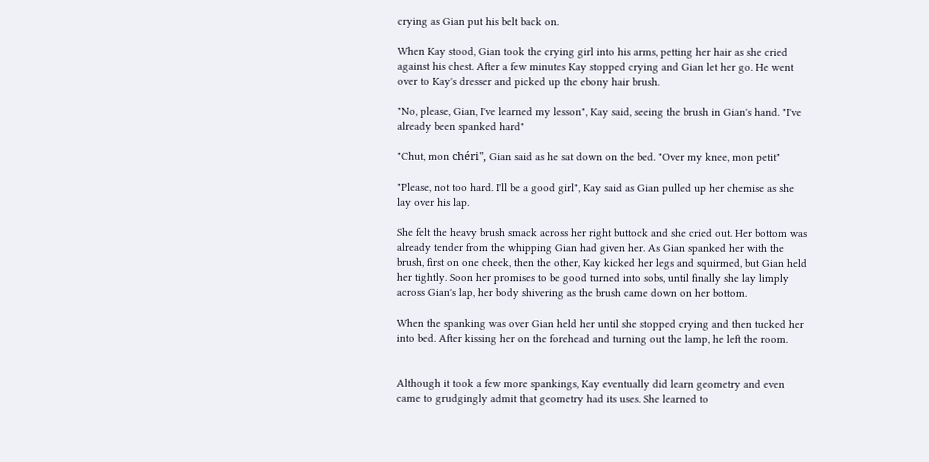crying as Gian put his belt back on.

When Kay stood, Gian took the crying girl into his arms, petting her hair as she cried against his chest. After a few minutes Kay stopped crying and Gian let her go. He went over to Kay's dresser and picked up the ebony hair brush.

"No, please, Gian, I've learned my lesson", Kay said, seeing the brush in Gian's hand. "I've already been spanked hard"

"Chut, mon chéri", Gian said as he sat down on the bed. "Over my knee, mon petit"

"Please, not too hard. I'll be a good girl", Kay said as Gian pulled up her chemise as she lay over his lap.

She felt the heavy brush smack across her right buttock and she cried out. Her bottom was already tender from the whipping Gian had given her. As Gian spanked her with the brush, first on one cheek, then the other, Kay kicked her legs and squirmed, but Gian held her tightly. Soon her promises to be good turned into sobs, until finally she lay limply across Gian's lap, her body shivering as the brush came down on her bottom.

When the spanking was over Gian held her until she stopped crying and then tucked her into bed. After kissing her on the forehead and turning out the lamp, he left the room.


Although it took a few more spankings, Kay eventually did learn geometry and even came to grudgingly admit that geometry had its uses. She learned to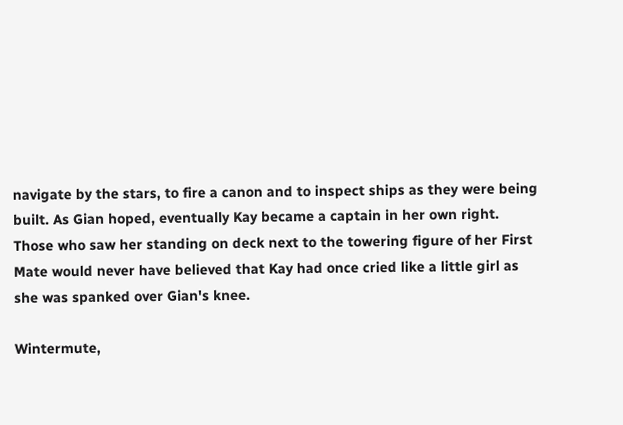navigate by the stars, to fire a canon and to inspect ships as they were being built. As Gian hoped, eventually Kay became a captain in her own right. Those who saw her standing on deck next to the towering figure of her First Mate would never have believed that Kay had once cried like a little girl as she was spanked over Gian's knee.

Wintermute,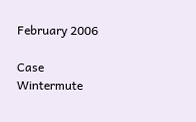February 2006

Case Wintermute